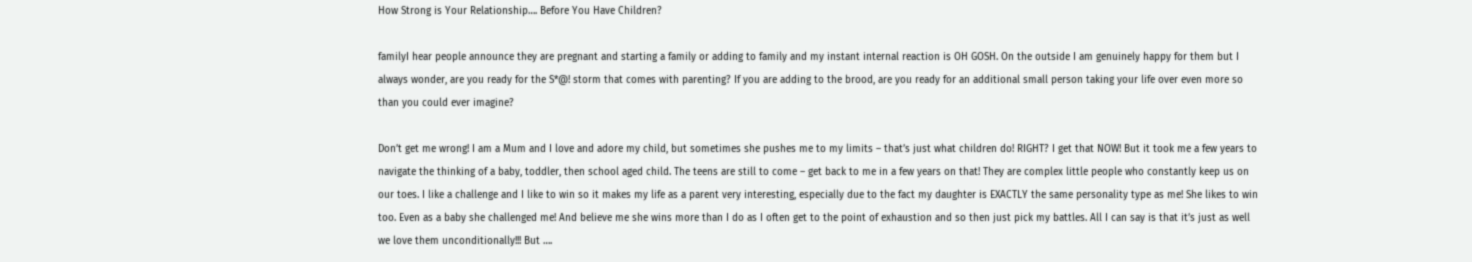How Strong is Your Relationship…. Before You Have Children?

familyI hear people announce they are pregnant and starting a family or adding to family and my instant internal reaction is OH GOSH. On the outside I am genuinely happy for them but I always wonder, are you ready for the S*@! storm that comes with parenting? If you are adding to the brood, are you ready for an additional small person taking your life over even more so than you could ever imagine?

Don’t get me wrong! I am a Mum and I love and adore my child, but sometimes she pushes me to my limits – that’s just what children do! RIGHT? I get that NOW! But it took me a few years to navigate the thinking of a baby, toddler, then school aged child. The teens are still to come – get back to me in a few years on that! They are complex little people who constantly keep us on our toes. I like a challenge and I like to win so it makes my life as a parent very interesting, especially due to the fact my daughter is EXACTLY the same personality type as me! She likes to win too. Even as a baby she challenged me! And believe me she wins more than I do as I often get to the point of exhaustion and so then just pick my battles. All I can say is that it’s just as well we love them unconditionally!!! But ….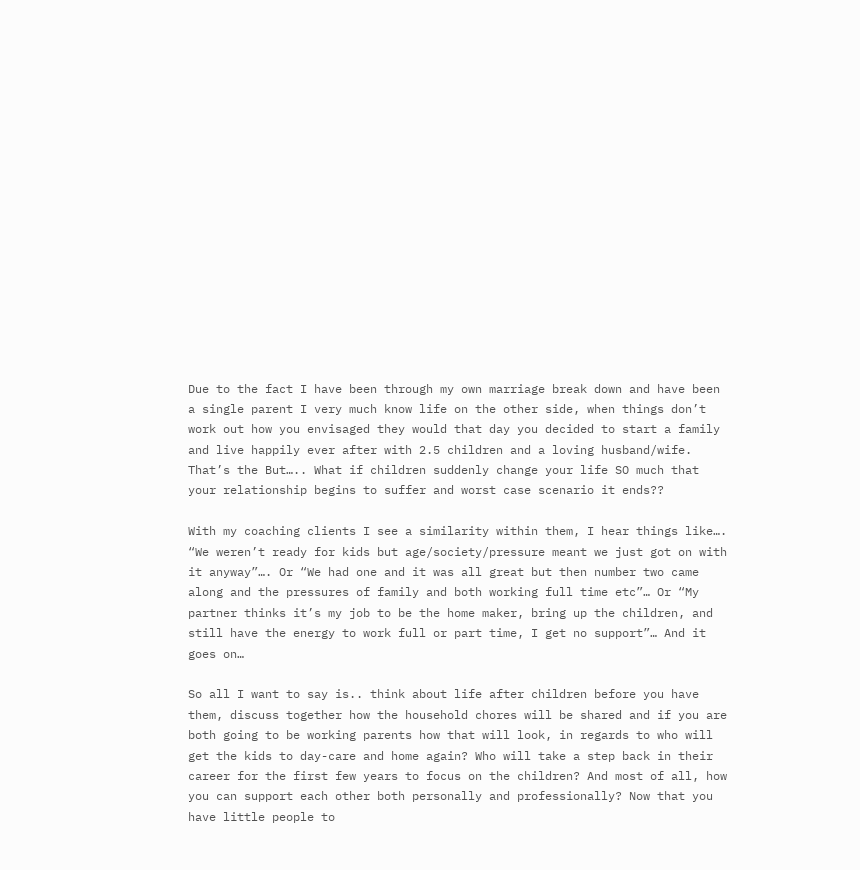Due to the fact I have been through my own marriage break down and have been a single parent I very much know life on the other side, when things don’t work out how you envisaged they would that day you decided to start a family and live happily ever after with 2.5 children and a loving husband/wife. That’s the But….. What if children suddenly change your life SO much that your relationship begins to suffer and worst case scenario it ends??

With my coaching clients I see a similarity within them, I hear things like…. “We weren’t ready for kids but age/society/pressure meant we just got on with it anyway”…. Or “We had one and it was all great but then number two came along and the pressures of family and both working full time etc”… Or “My partner thinks it’s my job to be the home maker, bring up the children, and still have the energy to work full or part time, I get no support”… And it goes on…

So all I want to say is.. think about life after children before you have them, discuss together how the household chores will be shared and if you are both going to be working parents how that will look, in regards to who will get the kids to day-care and home again? Who will take a step back in their career for the first few years to focus on the children? And most of all, how you can support each other both personally and professionally? Now that you have little people to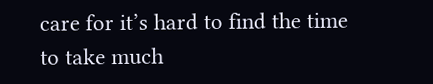care for it’s hard to find the time to take much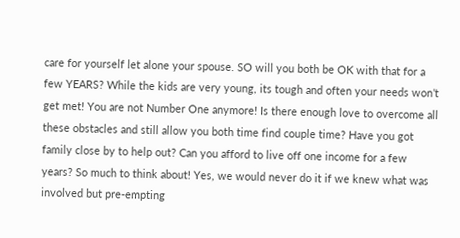care for yourself let alone your spouse. SO will you both be OK with that for a few YEARS? While the kids are very young, its tough and often your needs won’t get met! You are not Number One anymore! Is there enough love to overcome all these obstacles and still allow you both time find couple time? Have you got family close by to help out? Can you afford to live off one income for a few years? So much to think about! Yes, we would never do it if we knew what was involved but pre-empting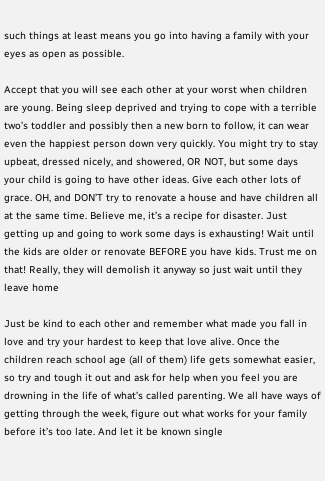such things at least means you go into having a family with your eyes as open as possible.

Accept that you will see each other at your worst when children are young. Being sleep deprived and trying to cope with a terrible two’s toddler and possibly then a new born to follow, it can wear even the happiest person down very quickly. You might try to stay upbeat, dressed nicely, and showered, OR NOT, but some days your child is going to have other ideas. Give each other lots of grace. OH, and DON’T try to renovate a house and have children all at the same time. Believe me, it’s a recipe for disaster. Just getting up and going to work some days is exhausting! Wait until the kids are older or renovate BEFORE you have kids. Trust me on that! Really, they will demolish it anyway so just wait until they leave home

Just be kind to each other and remember what made you fall in love and try your hardest to keep that love alive. Once the children reach school age (all of them) life gets somewhat easier, so try and tough it out and ask for help when you feel you are drowning in the life of what’s called parenting. We all have ways of getting through the week, figure out what works for your family before it’s too late. And let it be known single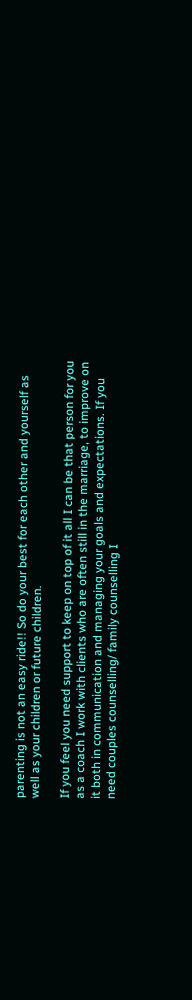parenting is not an easy ride!! So do your best for each other and yourself as well as your children or future children.

If you feel you need support to keep on top of it all I can be that person for you as a coach I work with clients who are often still in the marriage, to improve on it both in communication and managing your goals and expectations. If you need couples counselling/ family counselling I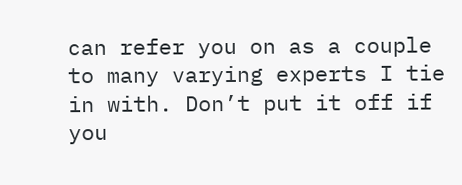can refer you on as a couple to many varying experts I tie in with. Don’t put it off if you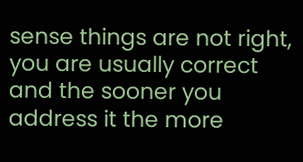sense things are not right, you are usually correct and the sooner you address it the more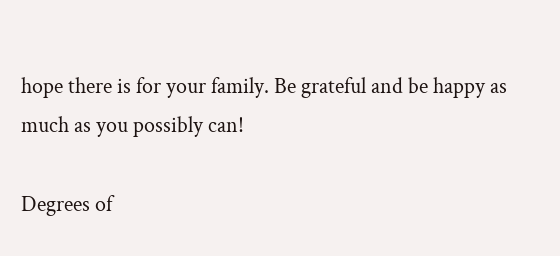hope there is for your family. Be grateful and be happy as much as you possibly can!

Degrees of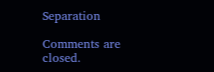Separation

Comments are closed.